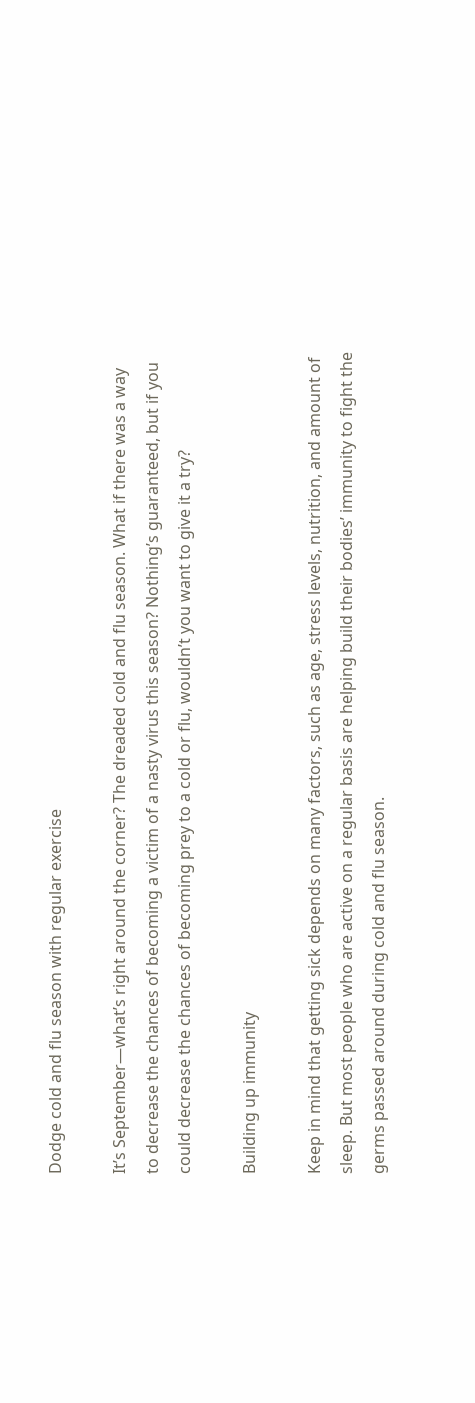Dodge cold and flu season with regular exercise

It’s September—what’s right around the corner? The dreaded cold and flu season. What if there was a way to decrease the chances of becoming a victim of a nasty virus this season? Nothing’s guaranteed, but if you could decrease the chances of becoming prey to a cold or flu, wouldn’t you want to give it a try?

Building up immunity

Keep in mind that getting sick depends on many factors, such as age, stress levels, nutrition, and amount of sleep. But most people who are active on a regular basis are helping build their bodies’ immunity to fight the germs passed around during cold and flu season.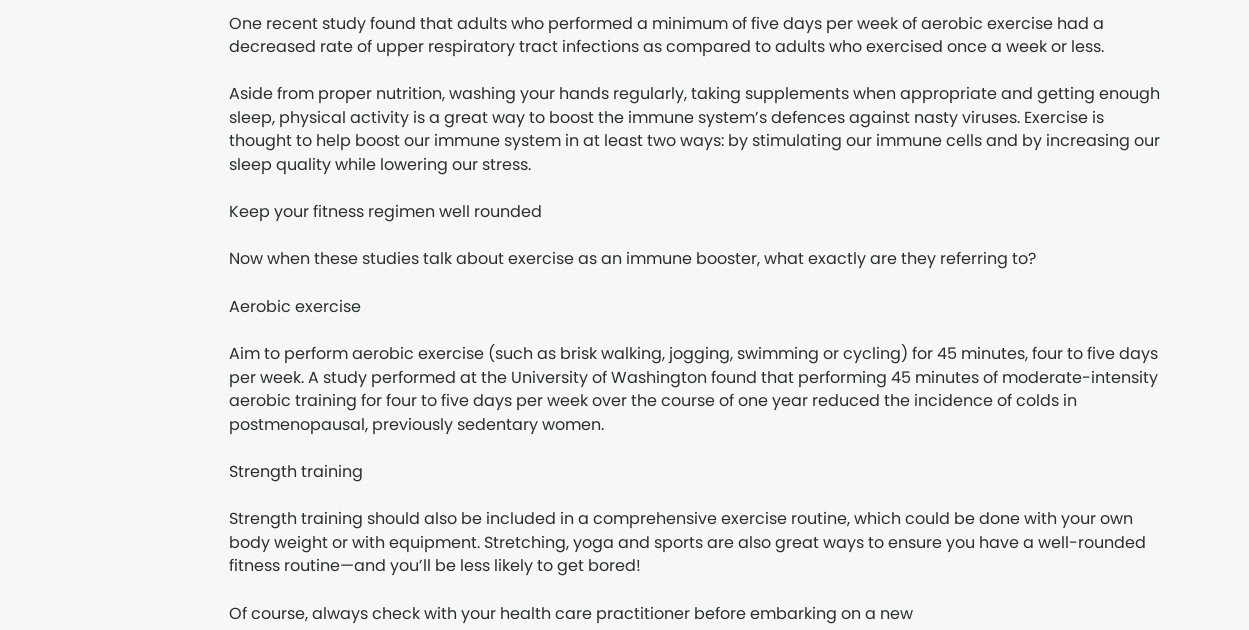One recent study found that adults who performed a minimum of five days per week of aerobic exercise had a decreased rate of upper respiratory tract infections as compared to adults who exercised once a week or less.

Aside from proper nutrition, washing your hands regularly, taking supplements when appropriate and getting enough sleep, physical activity is a great way to boost the immune system’s defences against nasty viruses. Exercise is thought to help boost our immune system in at least two ways: by stimulating our immune cells and by increasing our sleep quality while lowering our stress.

Keep your fitness regimen well rounded

Now when these studies talk about exercise as an immune booster, what exactly are they referring to?

Aerobic exercise

Aim to perform aerobic exercise (such as brisk walking, jogging, swimming or cycling) for 45 minutes, four to five days per week. A study performed at the University of Washington found that performing 45 minutes of moderate-intensity aerobic training for four to five days per week over the course of one year reduced the incidence of colds in postmenopausal, previously sedentary women.

Strength training

Strength training should also be included in a comprehensive exercise routine, which could be done with your own body weight or with equipment. Stretching, yoga and sports are also great ways to ensure you have a well-rounded fitness routine—and you’ll be less likely to get bored!

Of course, always check with your health care practitioner before embarking on a new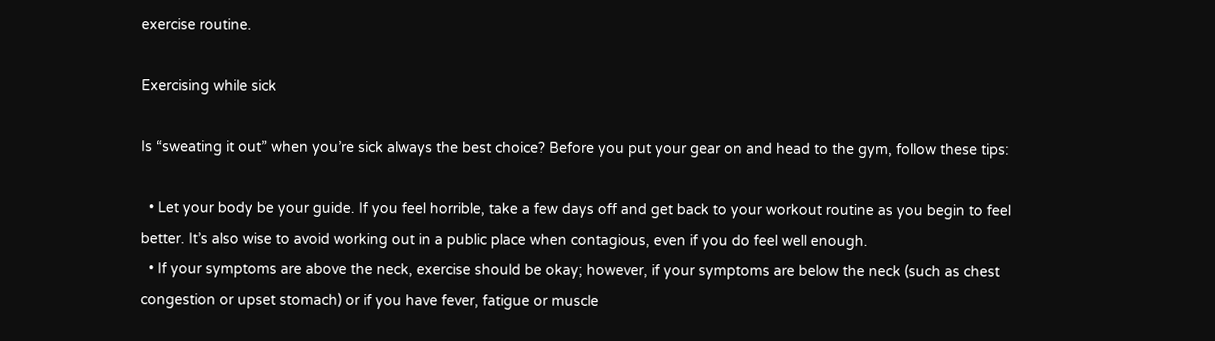exercise routine.

Exercising while sick

Is “sweating it out” when you’re sick always the best choice? Before you put your gear on and head to the gym, follow these tips:

  • Let your body be your guide. If you feel horrible, take a few days off and get back to your workout routine as you begin to feel better. It’s also wise to avoid working out in a public place when contagious, even if you do feel well enough.
  • If your symptoms are above the neck, exercise should be okay; however, if your symptoms are below the neck (such as chest congestion or upset stomach) or if you have fever, fatigue or muscle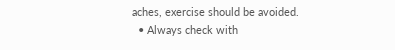aches, exercise should be avoided.
  • Always check with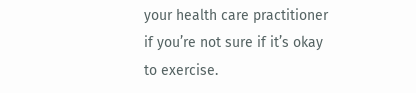your health care practitioner if you’re not sure if it’s okay to exercise.